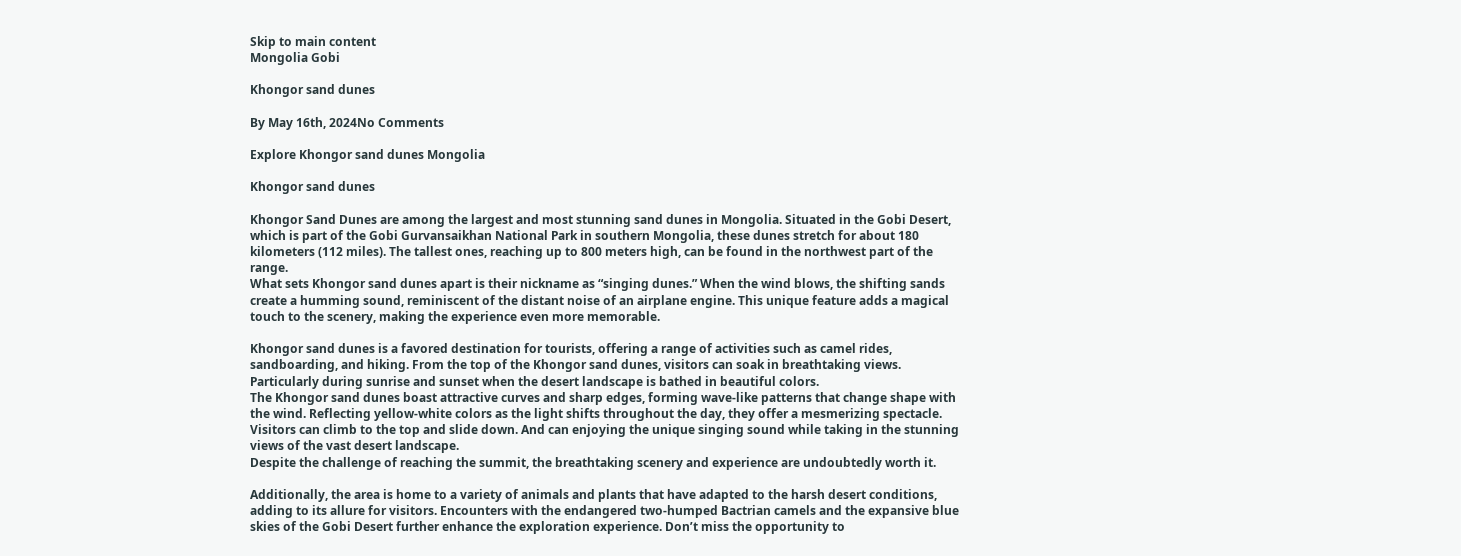Skip to main content
Mongolia Gobi

Khongor sand dunes

By May 16th, 2024No Comments

Explore Khongor sand dunes Mongolia

Khongor sand dunes

Khongor Sand Dunes are among the largest and most stunning sand dunes in Mongolia. Situated in the Gobi Desert, which is part of the Gobi Gurvansaikhan National Park in southern Mongolia, these dunes stretch for about 180 kilometers (112 miles). The tallest ones, reaching up to 800 meters high, can be found in the northwest part of the range.
What sets Khongor sand dunes apart is their nickname as “singing dunes.” When the wind blows, the shifting sands create a humming sound, reminiscent of the distant noise of an airplane engine. This unique feature adds a magical touch to the scenery, making the experience even more memorable.

Khongor sand dunes is a favored destination for tourists, offering a range of activities such as camel rides, sandboarding, and hiking. From the top of the Khongor sand dunes, visitors can soak in breathtaking views. Particularly during sunrise and sunset when the desert landscape is bathed in beautiful colors.
The Khongor sand dunes boast attractive curves and sharp edges, forming wave-like patterns that change shape with the wind. Reflecting yellow-white colors as the light shifts throughout the day, they offer a mesmerizing spectacle. Visitors can climb to the top and slide down. And can enjoying the unique singing sound while taking in the stunning views of the vast desert landscape.
Despite the challenge of reaching the summit, the breathtaking scenery and experience are undoubtedly worth it.

Additionally, the area is home to a variety of animals and plants that have adapted to the harsh desert conditions, adding to its allure for visitors. Encounters with the endangered two-humped Bactrian camels and the expansive blue skies of the Gobi Desert further enhance the exploration experience. Don’t miss the opportunity to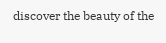discover the beauty of the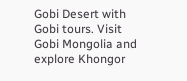Gobi Desert with Gobi tours. Visit Gobi Mongolia and explore Khongor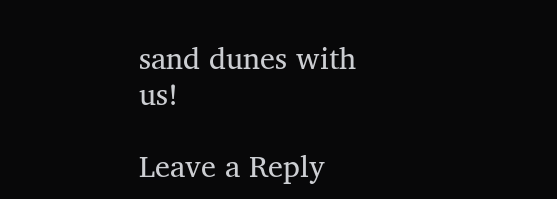sand dunes with us!

Leave a Reply